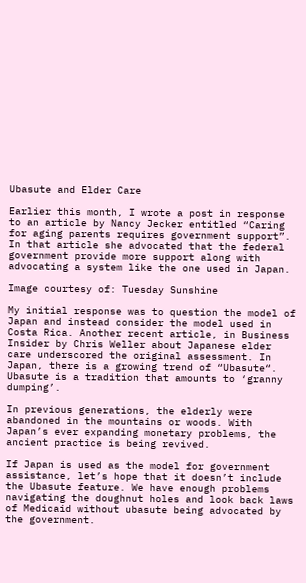Ubasute and Elder Care

Earlier this month, I wrote a post in response to an article by Nancy Jecker entitled “Caring for aging parents requires government support”. In that article she advocated that the federal government provide more support along with advocating a system like the one used in Japan.

Image courtesy of: Tuesday Sunshine

My initial response was to question the model of Japan and instead consider the model used in Costa Rica. Another recent article, in Business Insider by Chris Weller about Japanese elder care underscored the original assessment. In Japan, there is a growing trend of “Ubasute“. Ubasute is a tradition that amounts to ‘granny dumping’.

In previous generations, the elderly were abandoned in the mountains or woods. With Japan’s ever expanding monetary problems, the ancient practice is being revived.

If Japan is used as the model for government assistance, let’s hope that it doesn’t include the Ubasute feature. We have enough problems navigating the doughnut holes and look back laws of Medicaid without ubasute being advocated by the government.